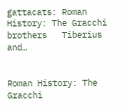gattacats: Roman History: The Gracchi brothers   Tiberius and…


Roman History: The Gracchi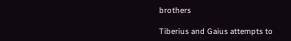brothers

Tiberius and Gaius attempts to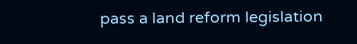pass a land reform legislation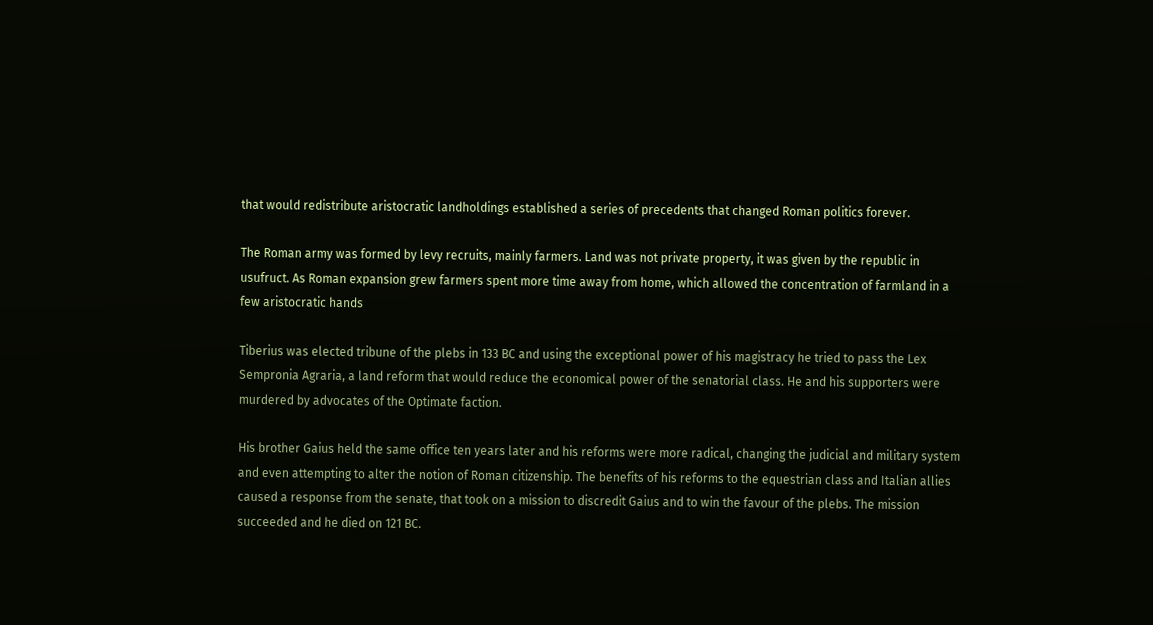that would redistribute aristocratic landholdings established a series of precedents that changed Roman politics forever.

The Roman army was formed by levy recruits, mainly farmers. Land was not private property, it was given by the republic in usufruct. As Roman expansion grew farmers spent more time away from home, which allowed the concentration of farmland in a few aristocratic hands

Tiberius was elected tribune of the plebs in 133 BC and using the exceptional power of his magistracy he tried to pass the Lex Sempronia Agraria, a land reform that would reduce the economical power of the senatorial class. He and his supporters were murdered by advocates of the Optimate faction.

His brother Gaius held the same office ten years later and his reforms were more radical, changing the judicial and military system and even attempting to alter the notion of Roman citizenship. The benefits of his reforms to the equestrian class and Italian allies caused a response from the senate, that took on a mission to discredit Gaius and to win the favour of the plebs. The mission succeeded and he died on 121 BC.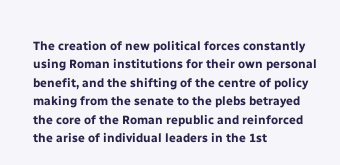The creation of new political forces constantly using Roman institutions for their own personal benefit, and the shifting of the centre of policy making from the senate to the plebs betrayed the core of the Roman republic and reinforced the arise of individual leaders in the 1st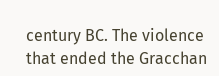century BC. The violence that ended the Gracchan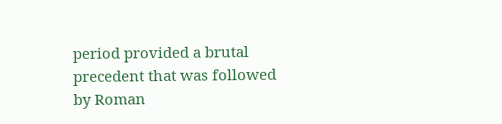period provided a brutal precedent that was followed by Roman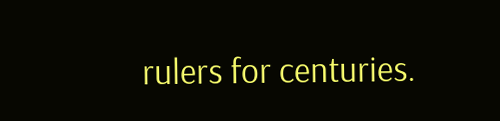rulers for centuries.